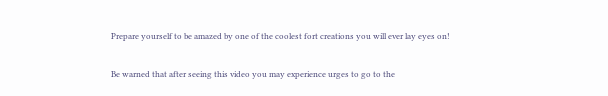Prepare yourself to be amazed by one of the coolest fort creations you will ever lay eyes on!

Be warned that after seeing this video you may experience urges to go to the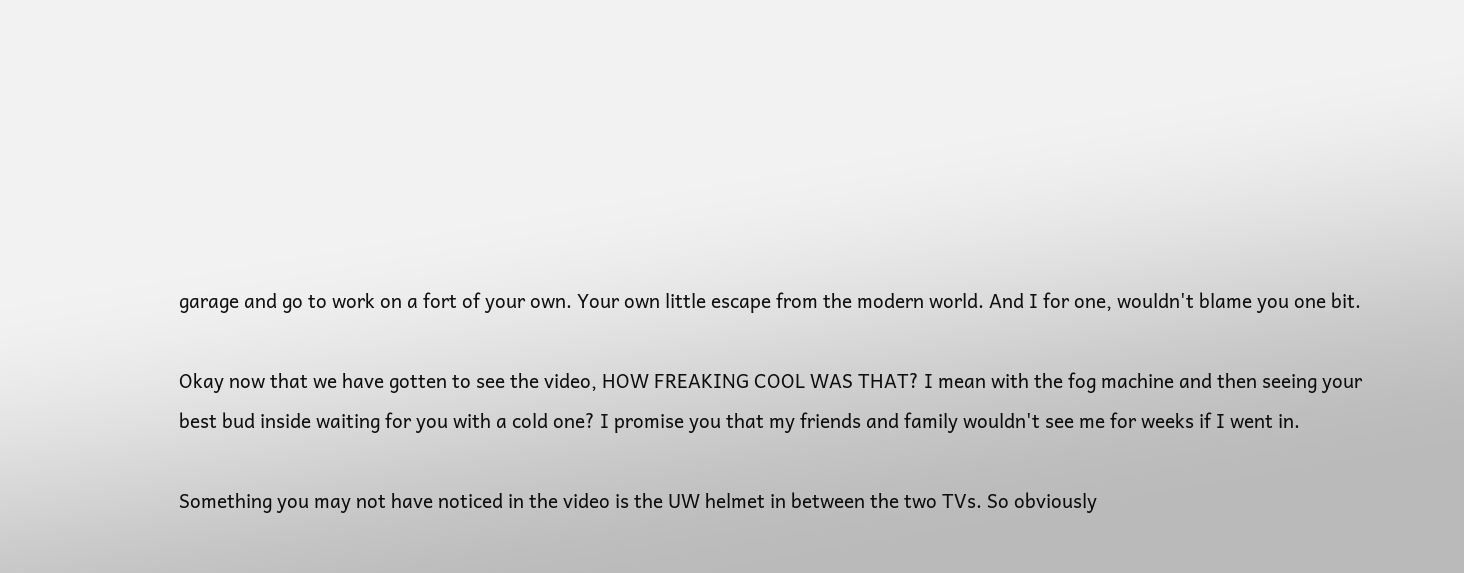garage and go to work on a fort of your own. Your own little escape from the modern world. And I for one, wouldn't blame you one bit.

Okay now that we have gotten to see the video, HOW FREAKING COOL WAS THAT? I mean with the fog machine and then seeing your best bud inside waiting for you with a cold one? I promise you that my friends and family wouldn't see me for weeks if I went in.

Something you may not have noticed in the video is the UW helmet in between the two TVs. So obviously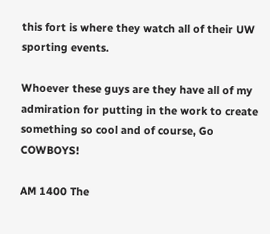this fort is where they watch all of their UW sporting events.

Whoever these guys are they have all of my admiration for putting in the work to create something so cool and of course, Go COWBOYS!

AM 1400 The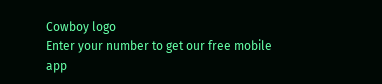Cowboy logo
Enter your number to get our free mobile app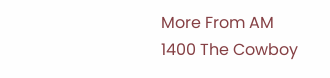More From AM 1400 The Cowboy